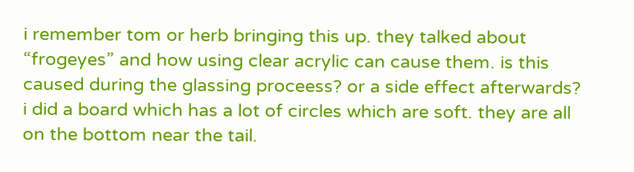i remember tom or herb bringing this up. they talked about “frogeyes” and how using clear acrylic can cause them. is this caused during the glassing proceess? or a side effect afterwards? i did a board which has a lot of circles which are soft. they are all on the bottom near the tail.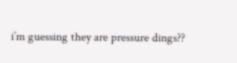i’m guessing they are pressure dings??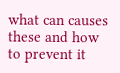what can causes these and how to prevent it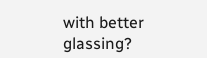with better glassing?